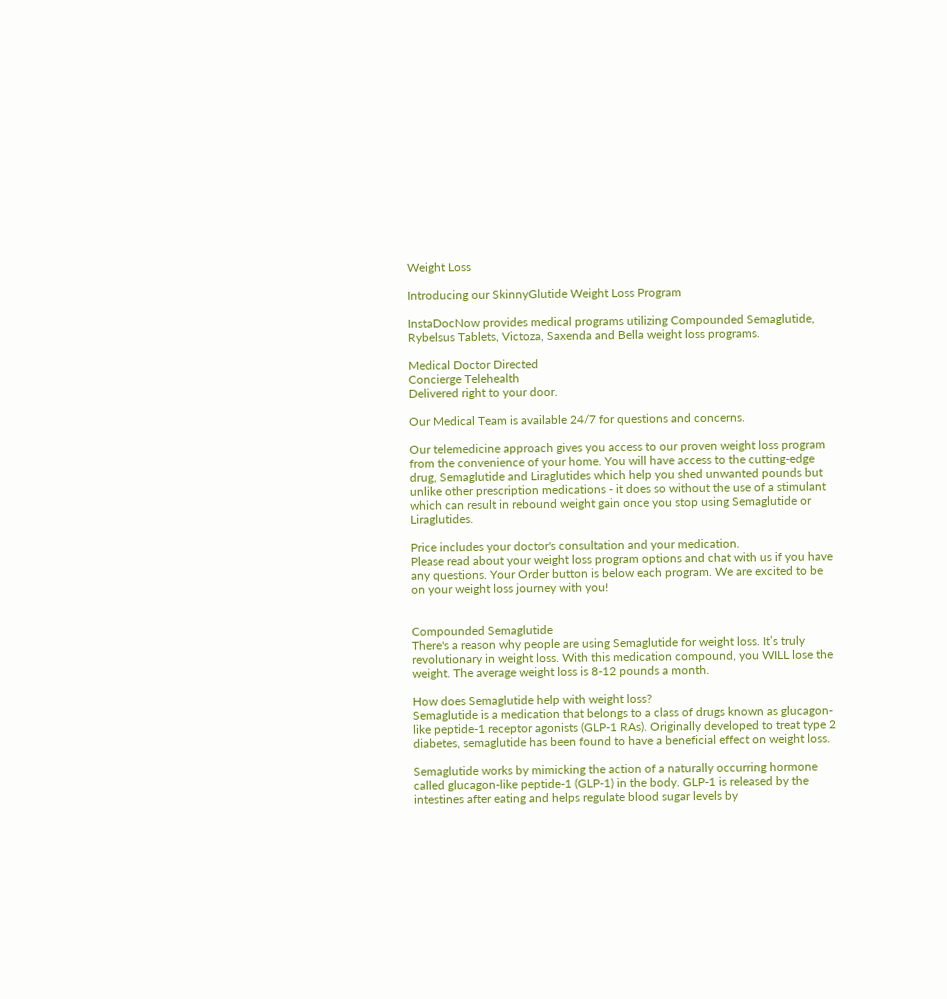Weight Loss

Introducing our SkinnyGlutide Weight Loss Program

InstaDocNow provides medical programs utilizing Compounded Semaglutide, Rybelsus Tablets, Victoza, Saxenda and Bella weight loss programs.

Medical Doctor Directed
Concierge Telehealth
Delivered right to your door.

Our Medical Team is available 24/7 for questions and concerns.

Our telemedicine approach gives you access to our proven weight loss program from the convenience of your home. You will have access to the cutting-edge drug, Semaglutide and Liraglutides which help you shed unwanted pounds but unlike other prescription medications - it does so without the use of a stimulant which can result in rebound weight gain once you stop using Semaglutide or Liraglutides.

Price includes your doctor's consultation and your medication.
Please read about your weight loss program options and chat with us if you have any questions. Your Order button is below each program. We are excited to be on your weight loss journey with you!


Compounded Semaglutide
There's a reason why people are using Semaglutide for weight loss. It’s truly revolutionary in weight loss. With this medication compound, you WILL lose the weight. The average weight loss is 8-12 pounds a month.

How does Semaglutide help with weight loss?
Semaglutide is a medication that belongs to a class of drugs known as glucagon-like peptide-1 receptor agonists (GLP-1 RAs). Originally developed to treat type 2 diabetes, semaglutide has been found to have a beneficial effect on weight loss.

Semaglutide works by mimicking the action of a naturally occurring hormone called glucagon-like peptide-1 (GLP-1) in the body. GLP-1 is released by the intestines after eating and helps regulate blood sugar levels by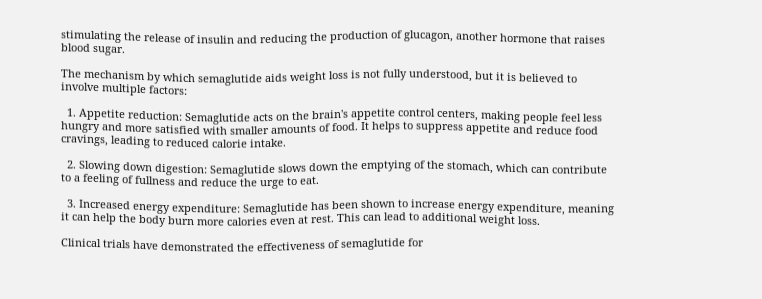stimulating the release of insulin and reducing the production of glucagon, another hormone that raises blood sugar.

The mechanism by which semaglutide aids weight loss is not fully understood, but it is believed to involve multiple factors:

  1. Appetite reduction: Semaglutide acts on the brain's appetite control centers, making people feel less hungry and more satisfied with smaller amounts of food. It helps to suppress appetite and reduce food cravings, leading to reduced calorie intake.

  2. Slowing down digestion: Semaglutide slows down the emptying of the stomach, which can contribute to a feeling of fullness and reduce the urge to eat.

  3. Increased energy expenditure: Semaglutide has been shown to increase energy expenditure, meaning it can help the body burn more calories even at rest. This can lead to additional weight loss.

Clinical trials have demonstrated the effectiveness of semaglutide for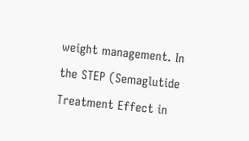weight management. In the STEP (Semaglutide Treatment Effect in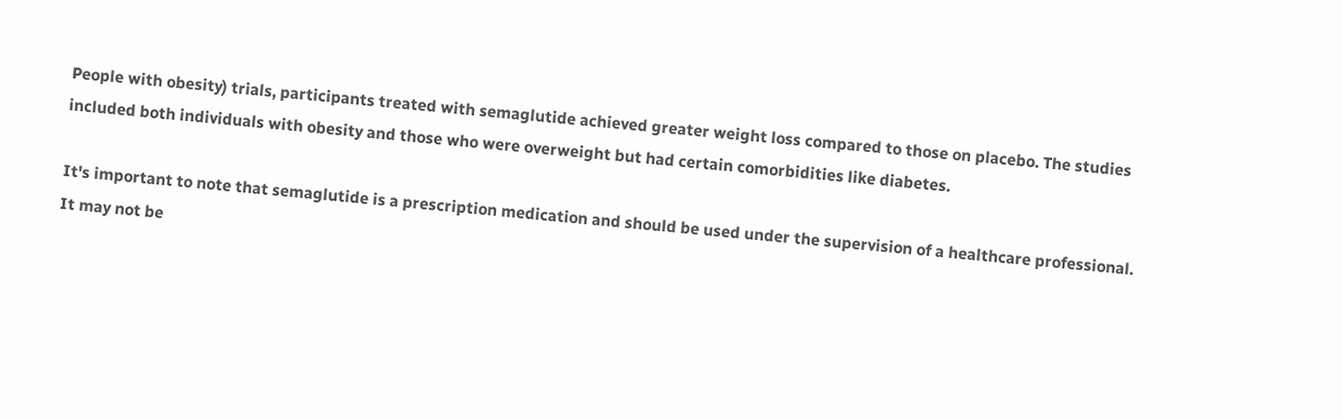People with obesity) trials, participants treated with semaglutide achieved greater weight loss compared to those on placebo. The studies included both individuals with obesity and those who were overweight but had certain comorbidities like diabetes.

It's important to note that semaglutide is a prescription medication and should be used under the supervision of a healthcare professional. It may not be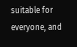suitable for everyone, and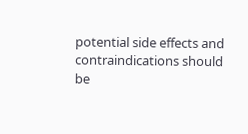potential side effects and contraindications should be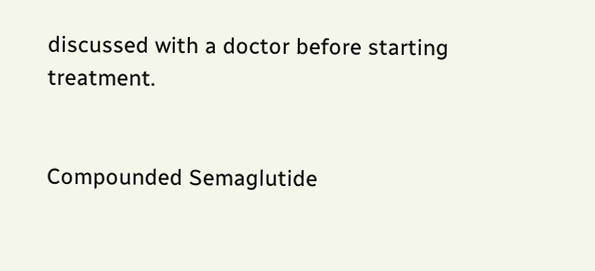discussed with a doctor before starting treatment.


Compounded Semaglutide